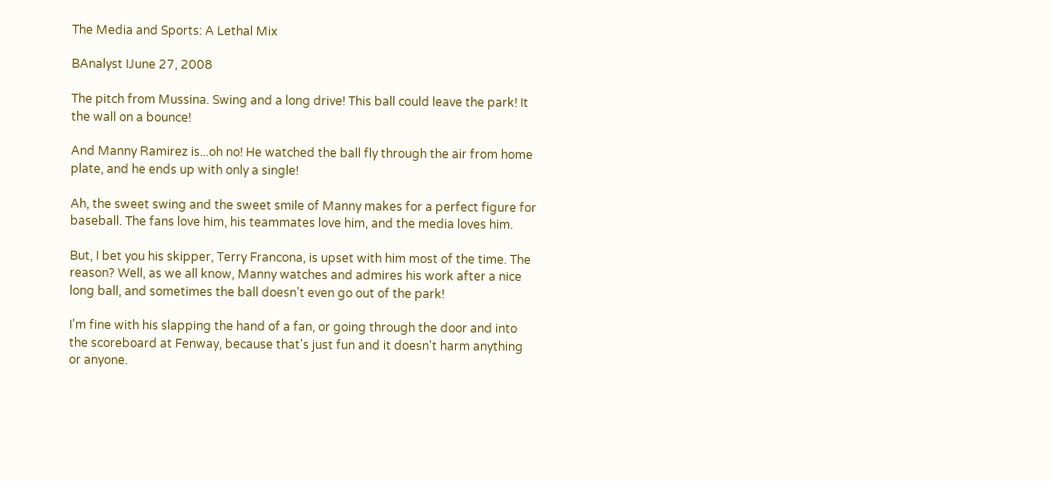The Media and Sports: A Lethal Mix

BAnalyst IJune 27, 2008

The pitch from Mussina. Swing and a long drive! This ball could leave the park! It the wall on a bounce!

And Manny Ramirez is...oh no! He watched the ball fly through the air from home plate, and he ends up with only a single!

Ah, the sweet swing and the sweet smile of Manny makes for a perfect figure for baseball. The fans love him, his teammates love him, and the media loves him.

But, I bet you his skipper, Terry Francona, is upset with him most of the time. The reason? Well, as we all know, Manny watches and admires his work after a nice long ball, and sometimes the ball doesn't even go out of the park!

I'm fine with his slapping the hand of a fan, or going through the door and into the scoreboard at Fenway, because that's just fun and it doesn't harm anything or anyone.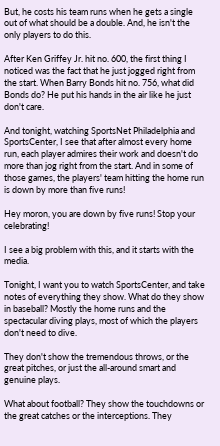But, he costs his team runs when he gets a single out of what should be a double. And, he isn't the only players to do this.

After Ken Griffey Jr. hit no. 600, the first thing I noticed was the fact that he just jogged right from the start. When Barry Bonds hit no. 756, what did Bonds do? He put his hands in the air like he just don't care.

And tonight, watching SportsNet Philadelphia and SportsCenter, I see that after almost every home run, each player admires their work and doesn't do more than jog right from the start. And in some of those games, the players' team hitting the home run is down by more than five runs!

Hey moron, you are down by five runs! Stop your celebrating!

I see a big problem with this, and it starts with the media.

Tonight, I want you to watch SportsCenter, and take notes of everything they show. What do they show in baseball? Mostly the home runs and the spectacular diving plays, most of which the players don't need to dive.

They don't show the tremendous throws, or the great pitches, or just the all-around smart and genuine plays.

What about football? They show the touchdowns or the great catches or the interceptions. They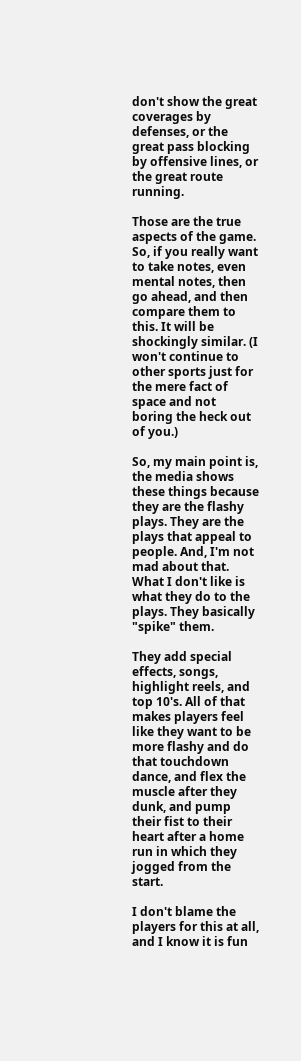don't show the great coverages by defenses, or the great pass blocking by offensive lines, or the great route running.

Those are the true aspects of the game. So, if you really want to take notes, even mental notes, then go ahead, and then compare them to this. It will be shockingly similar. (I won't continue to other sports just for the mere fact of space and not boring the heck out of you.)

So, my main point is, the media shows these things because they are the flashy plays. They are the plays that appeal to people. And, I'm not mad about that. What I don't like is what they do to the plays. They basically "spike" them.

They add special effects, songs, highlight reels, and top 10's. All of that makes players feel like they want to be more flashy and do that touchdown dance, and flex the muscle after they dunk, and pump their fist to their heart after a home run in which they jogged from the start.

I don't blame the players for this at all, and I know it is fun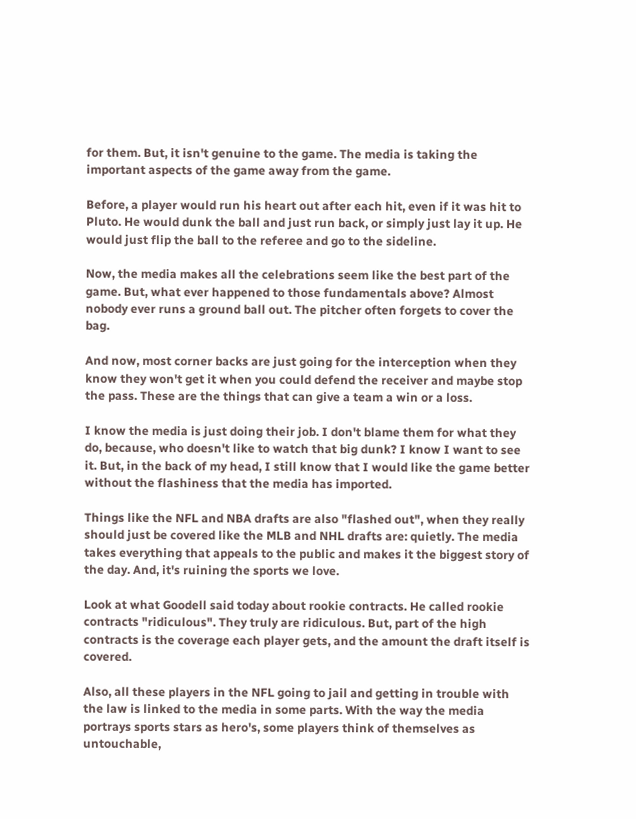for them. But, it isn't genuine to the game. The media is taking the important aspects of the game away from the game.

Before, a player would run his heart out after each hit, even if it was hit to Pluto. He would dunk the ball and just run back, or simply just lay it up. He would just flip the ball to the referee and go to the sideline.

Now, the media makes all the celebrations seem like the best part of the game. But, what ever happened to those fundamentals above? Almost nobody ever runs a ground ball out. The pitcher often forgets to cover the bag.

And now, most corner backs are just going for the interception when they know they won't get it when you could defend the receiver and maybe stop the pass. These are the things that can give a team a win or a loss.

I know the media is just doing their job. I don't blame them for what they do, because, who doesn't like to watch that big dunk? I know I want to see it. But, in the back of my head, I still know that I would like the game better without the flashiness that the media has imported.

Things like the NFL and NBA drafts are also "flashed out", when they really should just be covered like the MLB and NHL drafts are: quietly. The media takes everything that appeals to the public and makes it the biggest story of the day. And, it's ruining the sports we love.

Look at what Goodell said today about rookie contracts. He called rookie contracts "ridiculous". They truly are ridiculous. But, part of the high contracts is the coverage each player gets, and the amount the draft itself is covered.

Also, all these players in the NFL going to jail and getting in trouble with the law is linked to the media in some parts. With the way the media portrays sports stars as hero's, some players think of themselves as untouchable,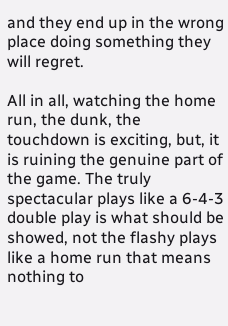and they end up in the wrong place doing something they will regret.

All in all, watching the home run, the dunk, the touchdown is exciting, but, it is ruining the genuine part of the game. The truly spectacular plays like a 6-4-3 double play is what should be showed, not the flashy plays like a home run that means nothing to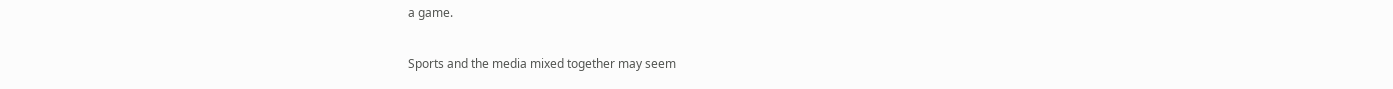a game.

Sports and the media mixed together may seem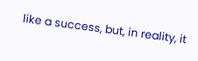like a success, but, in reality, it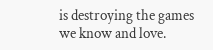is destroying the games we know and love.